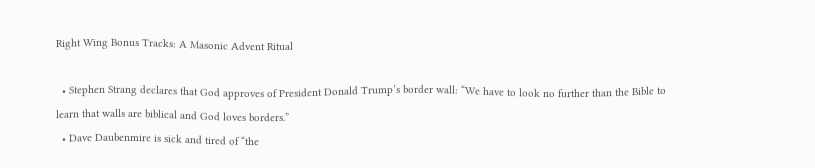Right Wing Bonus Tracks: A Masonic Advent Ritual

  • Stephen Strang declares that God approves of President Donald Trump’s border wall: “We have to look no further than the Bible to learn that walls are biblical and God loves borders.”
  • Dave Daubenmire is sick and tired of “the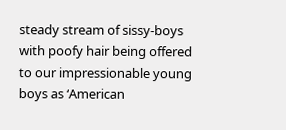steady stream of sissy-boys with poofy hair being offered to our impressionable young boys as ‘American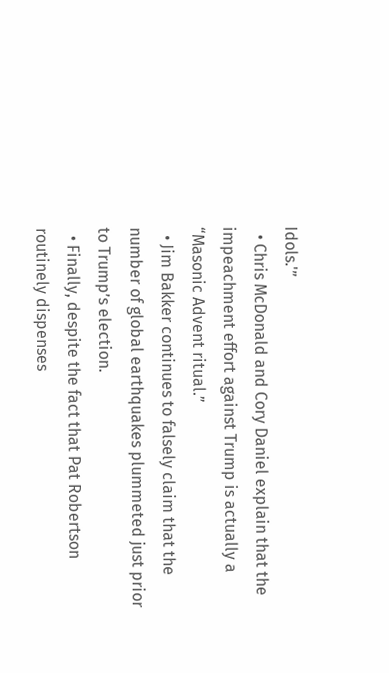Idols.'”
  • Chris McDonald and Cory Daniel explain that the impeachment effort against Trump is actually a “Masonic Advent ritual.”
  • Jim Bakker continues to falsely claim that the number of global earthquakes plummeted just prior to Trump’s election.
  • Finally, despite the fact that Pat Robertson routinely dispenses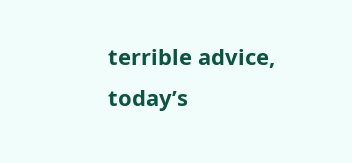terrible advice, today’s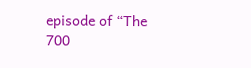episode of “The 700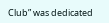Club” was dedicated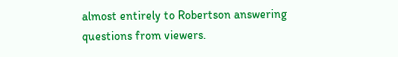almost entirely to Robertson answering questions from viewers.